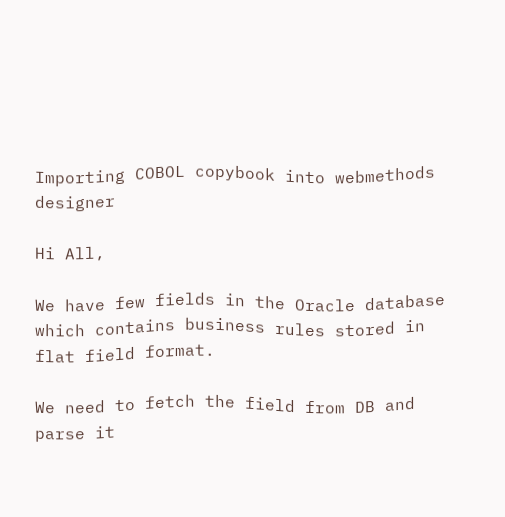Importing COBOL copybook into webmethods designer

Hi All,

We have few fields in the Oracle database which contains business rules stored in flat field format.

We need to fetch the field from DB and parse it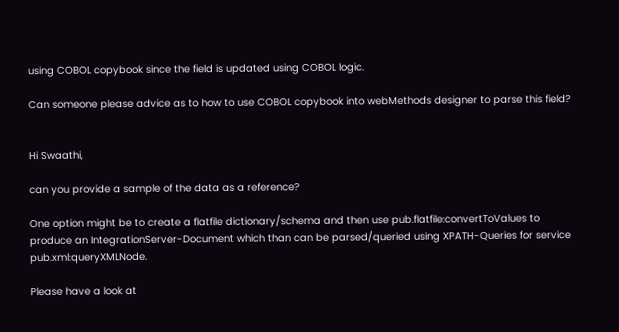using COBOL copybook since the field is updated using COBOL logic.

Can someone please advice as to how to use COBOL copybook into webMethods designer to parse this field?


Hi Swaathi,

can you provide a sample of the data as a reference?

One option might be to create a flatfile dictionary/schema and then use pub.flatfile:convertToValues to produce an IntegrationServer-Document which than can be parsed/queried using XPATH-Queries for service pub.xml:queryXMLNode.

Please have a look at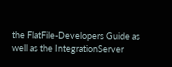the FlatFile-Developers Guide as well as the IntegrationServer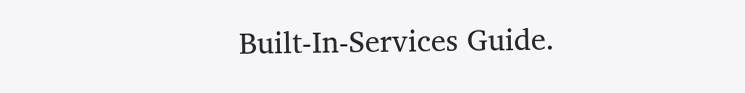Built-In-Services Guide.